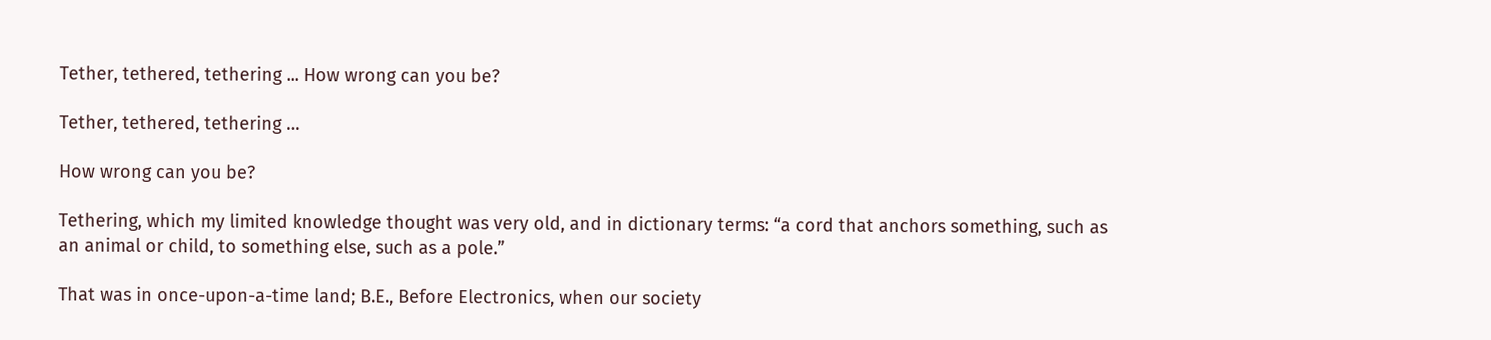Tether, tethered, tethering ... How wrong can you be?

Tether, tethered, tethering …

How wrong can you be?

Tethering, which my limited knowledge thought was very old, and in dictionary terms: “a cord that anchors something, such as an animal or child, to something else, such as a pole.”

That was in once-upon-a-time land; B.E., Before Electronics, when our society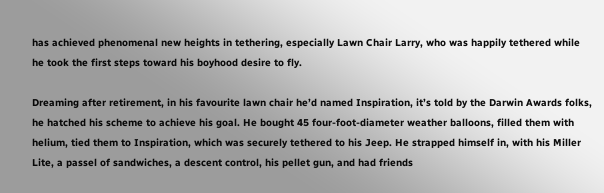has achieved phenomenal new heights in tethering, especially Lawn Chair Larry, who was happily tethered while he took the first steps toward his boyhood desire to fly.

Dreaming after retirement, in his favourite lawn chair he’d named Inspiration, it’s told by the Darwin Awards folks, he hatched his scheme to achieve his goal. He bought 45 four-foot-diameter weather balloons, filled them with helium, tied them to Inspiration, which was securely tethered to his Jeep. He strapped himself in, with his Miller Lite, a passel of sandwiches, a descent control, his pellet gun, and had friends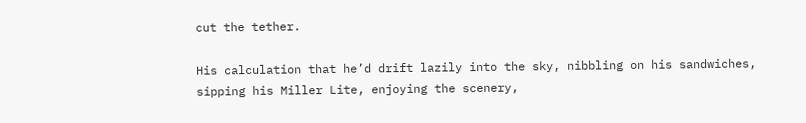cut the tether.

His calculation that he’d drift lazily into the sky, nibbling on his sandwiches, sipping his Miller Lite, enjoying the scenery,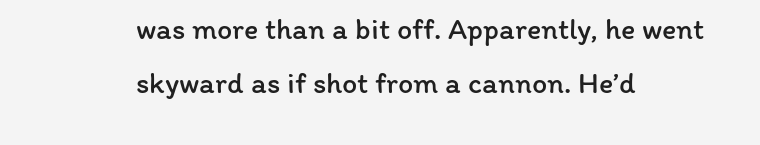was more than a bit off. Apparently, he went skyward as if shot from a cannon. He’d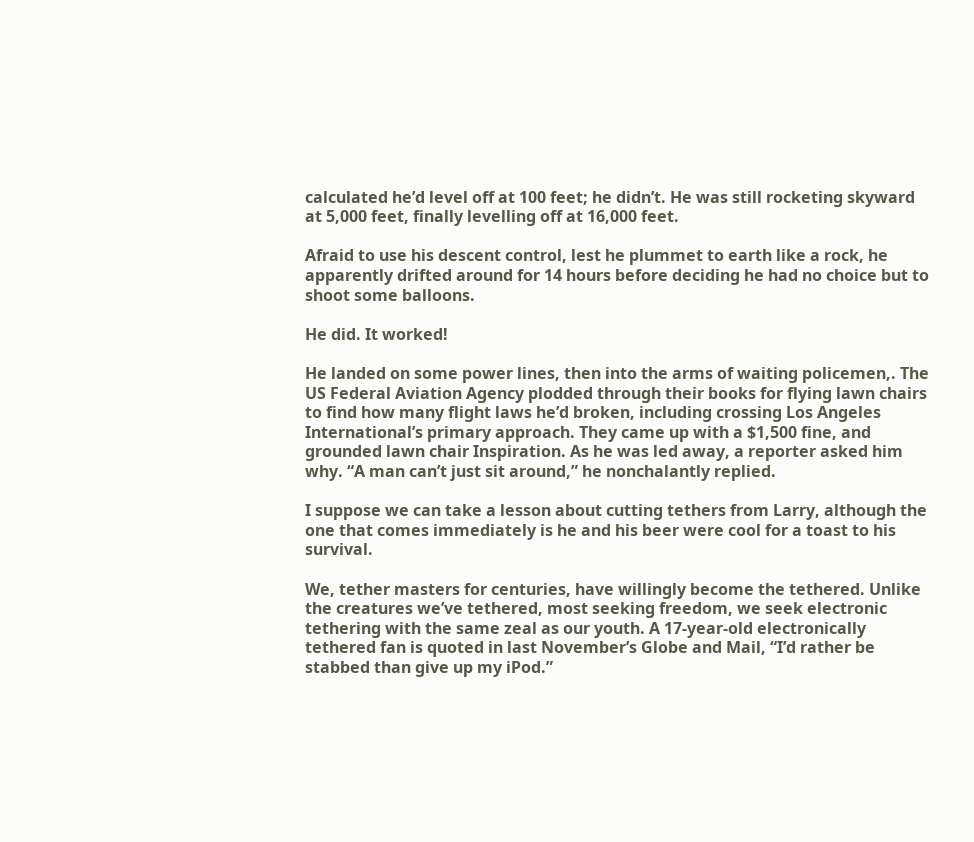calculated he’d level off at 100 feet; he didn’t. He was still rocketing skyward at 5,000 feet, finally levelling off at 16,000 feet.

Afraid to use his descent control, lest he plummet to earth like a rock, he apparently drifted around for 14 hours before deciding he had no choice but to shoot some balloons.

He did. It worked!

He landed on some power lines, then into the arms of waiting policemen,. The US Federal Aviation Agency plodded through their books for flying lawn chairs to find how many flight laws he’d broken, including crossing Los Angeles International’s primary approach. They came up with a $1,500 fine, and grounded lawn chair Inspiration. As he was led away, a reporter asked him why. “A man can’t just sit around,” he nonchalantly replied.

I suppose we can take a lesson about cutting tethers from Larry, although the one that comes immediately is he and his beer were cool for a toast to his survival.

We, tether masters for centuries, have willingly become the tethered. Unlike the creatures we’ve tethered, most seeking freedom, we seek electronic tethering with the same zeal as our youth. A 17-year-old electronically tethered fan is quoted in last November’s Globe and Mail, “I’d rather be stabbed than give up my iPod.”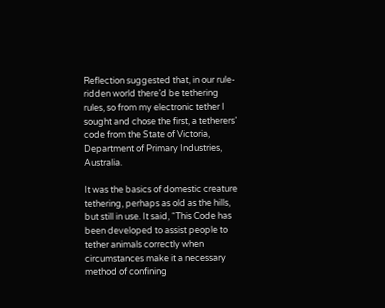Reflection suggested that, in our rule-ridden world there’d be tethering rules, so from my electronic tether I sought and chose the first, a tetherers’ code from the State of Victoria, Department of Primary Industries, Australia.

It was the basics of domestic creature tethering, perhaps as old as the hills, but still in use. It said, “This Code has been developed to assist people to tether animals correctly when circumstances make it a necessary method of confining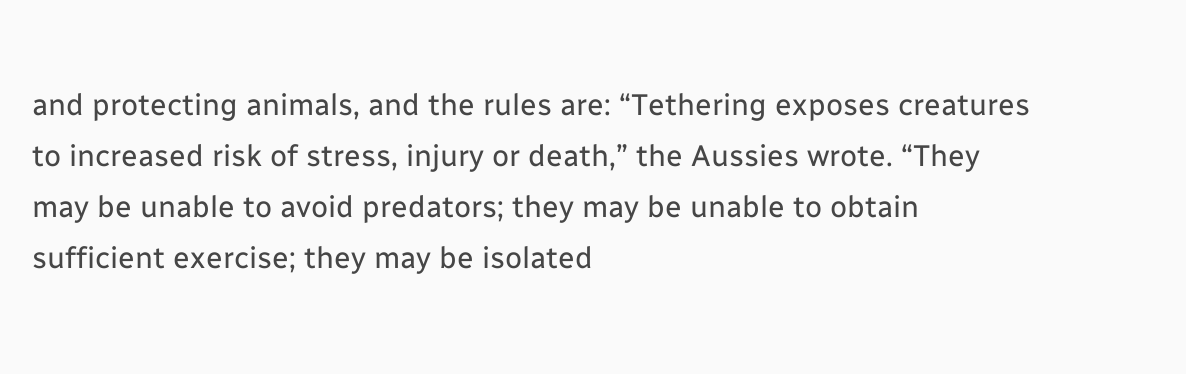and protecting animals, and the rules are: “Tethering exposes creatures to increased risk of stress, injury or death,” the Aussies wrote. “They may be unable to avoid predators; they may be unable to obtain sufficient exercise; they may be isolated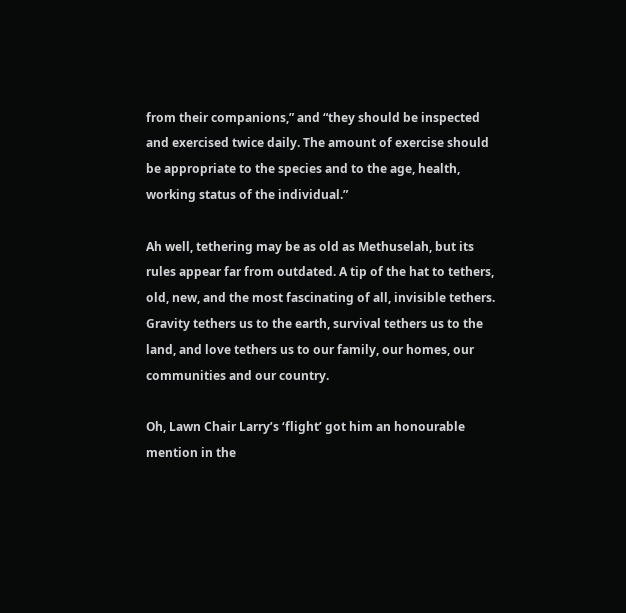from their companions,” and “they should be inspected and exercised twice daily. The amount of exercise should be appropriate to the species and to the age, health, working status of the individual.”

Ah well, tethering may be as old as Methuselah, but its rules appear far from outdated. A tip of the hat to tethers, old, new, and the most fascinating of all, invisible tethers. Gravity tethers us to the earth, survival tethers us to the land, and love tethers us to our family, our homes, our communities and our country.

Oh, Lawn Chair Larry’s ‘flight’ got him an honourable mention in the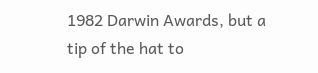1982 Darwin Awards, but a tip of the hat to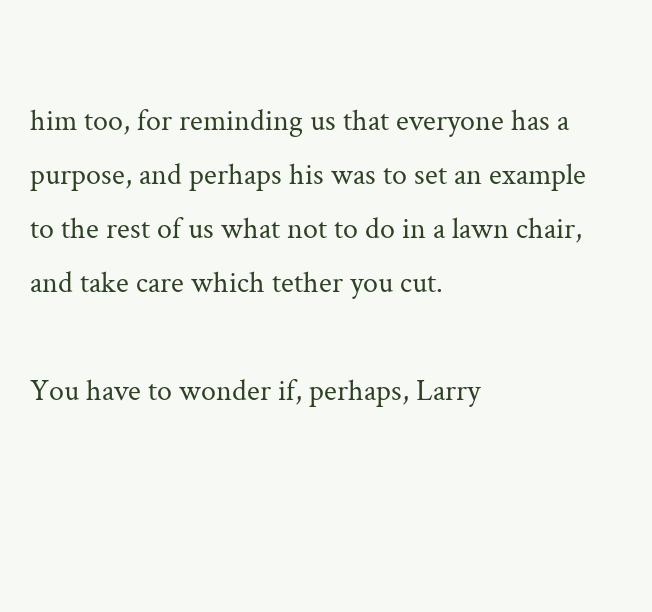him too, for reminding us that everyone has a purpose, and perhaps his was to set an example to the rest of us what not to do in a lawn chair, and take care which tether you cut.

You have to wonder if, perhaps, Larry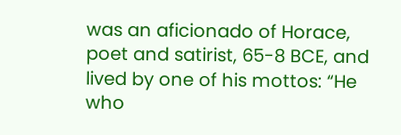was an aficionado of Horace, poet and satirist, 65-8 BCE, and lived by one of his mottos: “He who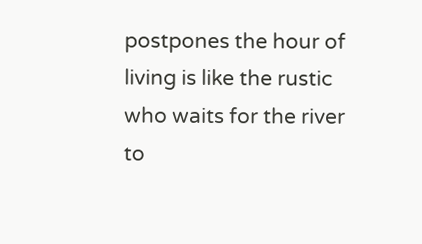postpones the hour of living is like the rustic who waits for the river to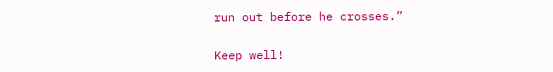run out before he crosses.”

Keep well!